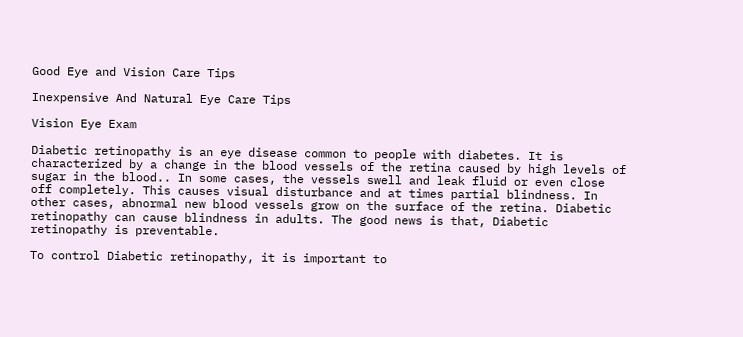Good Eye and Vision Care Tips

Inexpensive And Natural Eye Care Tips

Vision Eye Exam

Diabetic retinopathy is an eye disease common to people with diabetes. It is characterized by a change in the blood vessels of the retina caused by high levels of sugar in the blood.. In some cases, the vessels swell and leak fluid or even close off completely. This causes visual disturbance and at times partial blindness. In other cases, abnormal new blood vessels grow on the surface of the retina. Diabetic retinopathy can cause blindness in adults. The good news is that, Diabetic retinopathy is preventable.

To control Diabetic retinopathy, it is important to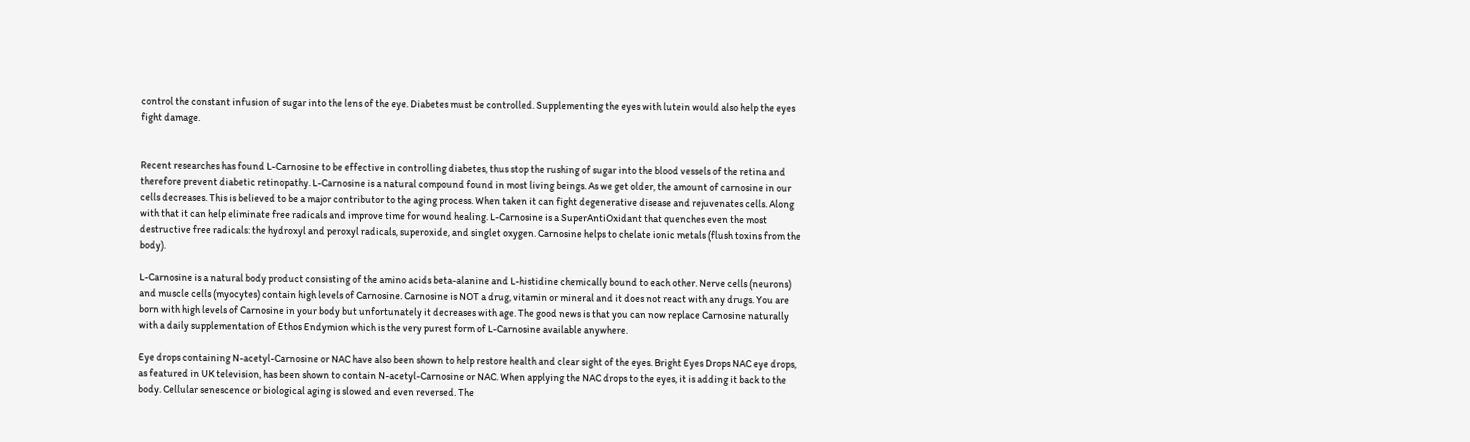control the constant infusion of sugar into the lens of the eye. Diabetes must be controlled. Supplementing the eyes with lutein would also help the eyes fight damage.


Recent researches has found L-Carnosine to be effective in controlling diabetes, thus stop the rushing of sugar into the blood vessels of the retina and therefore prevent diabetic retinopathy. L-Carnosine is a natural compound found in most living beings. As we get older, the amount of carnosine in our cells decreases. This is believed to be a major contributor to the aging process. When taken it can fight degenerative disease and rejuvenates cells. Along with that it can help eliminate free radicals and improve time for wound healing. L-Carnosine is a SuperAntiOxidant that quenches even the most destructive free radicals: the hydroxyl and peroxyl radicals, superoxide, and singlet oxygen. Carnosine helps to chelate ionic metals (flush toxins from the body).

L-Carnosine is a natural body product consisting of the amino acids beta-alanine and L-histidine chemically bound to each other. Nerve cells (neurons) and muscle cells (myocytes) contain high levels of Carnosine. Carnosine is NOT a drug, vitamin or mineral and it does not react with any drugs. You are born with high levels of Carnosine in your body but unfortunately it decreases with age. The good news is that you can now replace Carnosine naturally with a daily supplementation of Ethos Endymion which is the very purest form of L-Carnosine available anywhere.

Eye drops containing N-acetyl-Carnosine or NAC have also been shown to help restore health and clear sight of the eyes. Bright Eyes Drops NAC eye drops, as featured in UK television, has been shown to contain N-acetyl-Carnosine or NAC. When applying the NAC drops to the eyes, it is adding it back to the body. Cellular senescence or biological aging is slowed and even reversed. The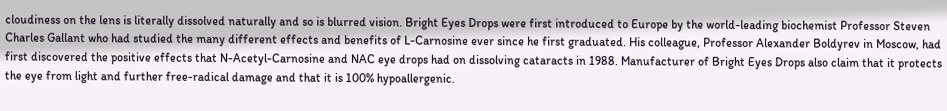cloudiness on the lens is literally dissolved naturally and so is blurred vision. Bright Eyes Drops were first introduced to Europe by the world-leading biochemist Professor Steven Charles Gallant who had studied the many different effects and benefits of L-Carnosine ever since he first graduated. His colleague, Professor Alexander Boldyrev in Moscow, had first discovered the positive effects that N-Acetyl-Carnosine and NAC eye drops had on dissolving cataracts in 1988. Manufacturer of Bright Eyes Drops also claim that it protects the eye from light and further free-radical damage and that it is 100% hypoallergenic.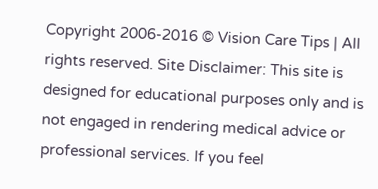Copyright 2006-2016 © Vision Care Tips | All rights reserved. Site Disclaimer: This site is designed for educational purposes only and is not engaged in rendering medical advice or professional services. If you feel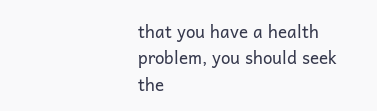that you have a health problem, you should seek the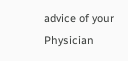advice of your Physician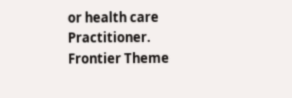or health care Practitioner. Frontier Theme